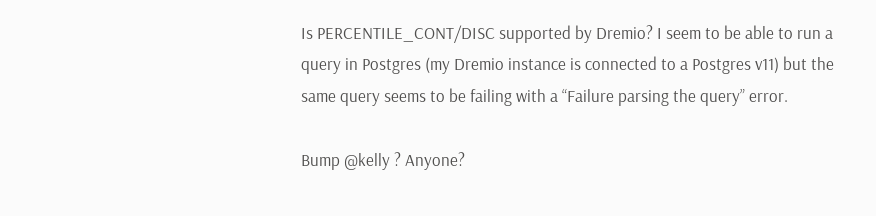Is PERCENTILE_CONT/DISC supported by Dremio? I seem to be able to run a query in Postgres (my Dremio instance is connected to a Postgres v11) but the same query seems to be failing with a “Failure parsing the query” error.

Bump @kelly ? Anyone?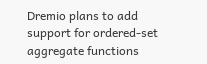Dremio plans to add support for ordered-set aggregate functions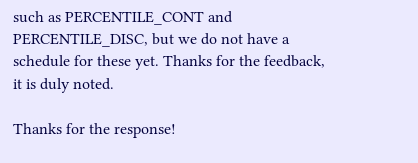such as PERCENTILE_CONT and PERCENTILE_DISC, but we do not have a schedule for these yet. Thanks for the feedback, it is duly noted.

Thanks for the response!